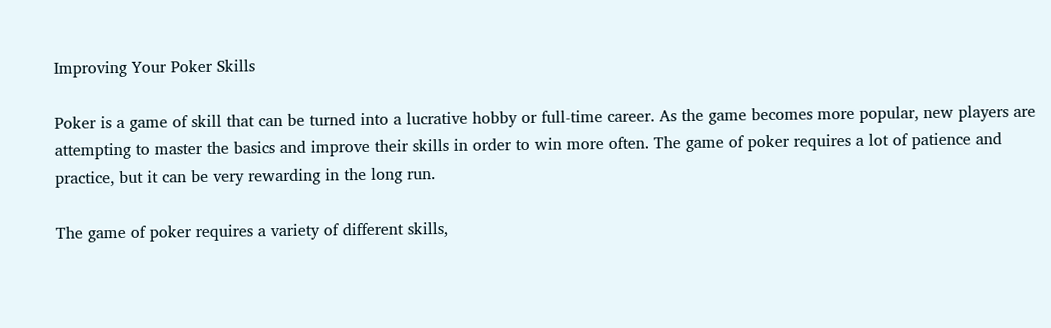Improving Your Poker Skills

Poker is a game of skill that can be turned into a lucrative hobby or full-time career. As the game becomes more popular, new players are attempting to master the basics and improve their skills in order to win more often. The game of poker requires a lot of patience and practice, but it can be very rewarding in the long run.

The game of poker requires a variety of different skills,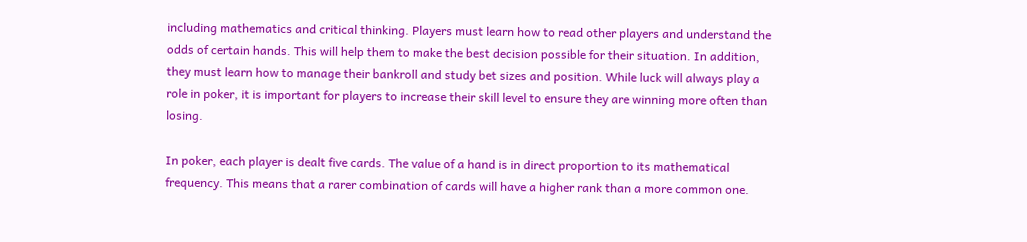including mathematics and critical thinking. Players must learn how to read other players and understand the odds of certain hands. This will help them to make the best decision possible for their situation. In addition, they must learn how to manage their bankroll and study bet sizes and position. While luck will always play a role in poker, it is important for players to increase their skill level to ensure they are winning more often than losing.

In poker, each player is dealt five cards. The value of a hand is in direct proportion to its mathematical frequency. This means that a rarer combination of cards will have a higher rank than a more common one.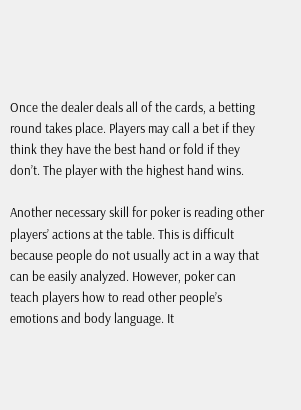Once the dealer deals all of the cards, a betting round takes place. Players may call a bet if they think they have the best hand or fold if they don’t. The player with the highest hand wins.

Another necessary skill for poker is reading other players’ actions at the table. This is difficult because people do not usually act in a way that can be easily analyzed. However, poker can teach players how to read other people’s emotions and body language. It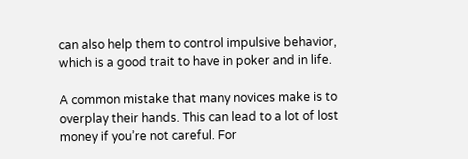can also help them to control impulsive behavior, which is a good trait to have in poker and in life.

A common mistake that many novices make is to overplay their hands. This can lead to a lot of lost money if you’re not careful. For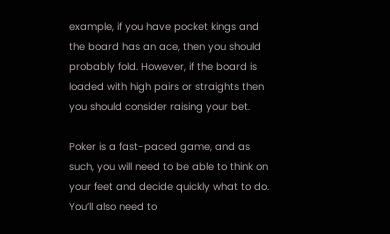example, if you have pocket kings and the board has an ace, then you should probably fold. However, if the board is loaded with high pairs or straights then you should consider raising your bet.

Poker is a fast-paced game, and as such, you will need to be able to think on your feet and decide quickly what to do. You’ll also need to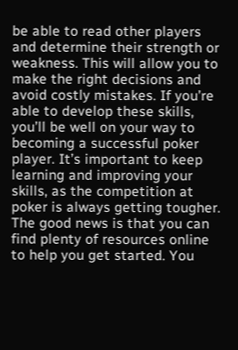be able to read other players and determine their strength or weakness. This will allow you to make the right decisions and avoid costly mistakes. If you’re able to develop these skills, you’ll be well on your way to becoming a successful poker player. It’s important to keep learning and improving your skills, as the competition at poker is always getting tougher. The good news is that you can find plenty of resources online to help you get started. You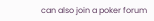can also join a poker forum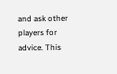and ask other players for advice. This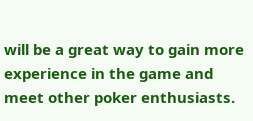will be a great way to gain more experience in the game and meet other poker enthusiasts.